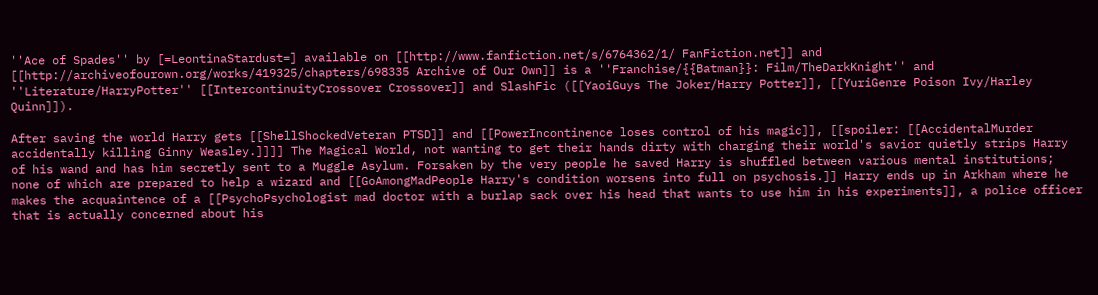''Ace of Spades'' by [=LeontinaStardust=] available on [[http://www.fanfiction.net/s/6764362/1/ FanFiction.net]] and [[http://archiveofourown.org/works/419325/chapters/698335 Archive of Our Own]] is a ''Franchise/{{Batman}}: Film/TheDarkKnight'' and ''Literature/HarryPotter'' [[IntercontinuityCrossover Crossover]] and SlashFic ([[YaoiGuys The Joker/Harry Potter]], [[YuriGenre Poison Ivy/Harley Quinn]]).

After saving the world Harry gets [[ShellShockedVeteran PTSD]] and [[PowerIncontinence loses control of his magic]], [[spoiler: [[AccidentalMurder accidentally killing Ginny Weasley.]]]] The Magical World, not wanting to get their hands dirty with charging their world's savior quietly strips Harry of his wand and has him secretly sent to a Muggle Asylum. Forsaken by the very people he saved Harry is shuffled between various mental institutions; none of which are prepared to help a wizard and [[GoAmongMadPeople Harry's condition worsens into full on psychosis.]] Harry ends up in Arkham where he makes the acquaintence of a [[PsychoPsychologist mad doctor with a burlap sack over his head that wants to use him in his experiments]], a police officer that is actually concerned about his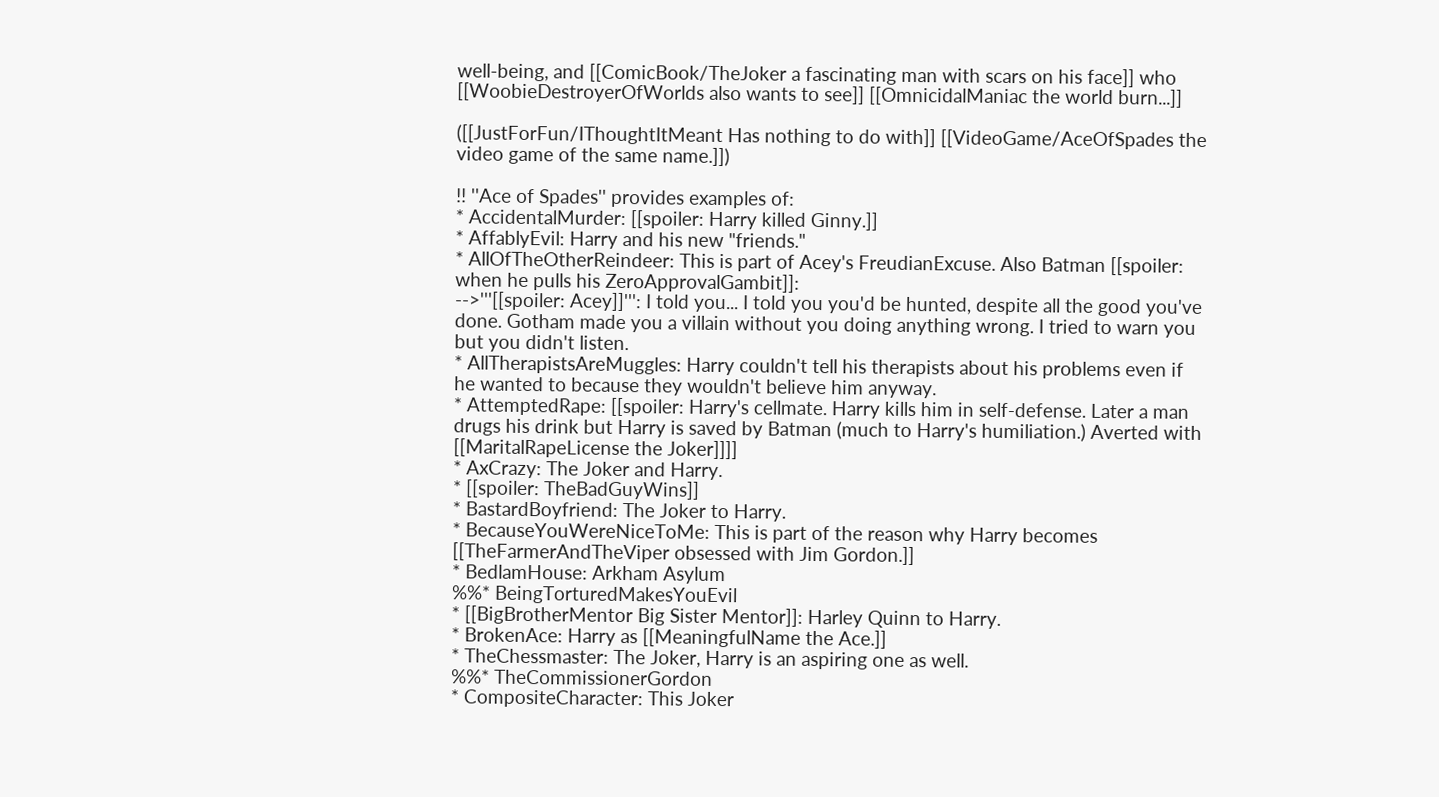well-being, and [[ComicBook/TheJoker a fascinating man with scars on his face]] who [[WoobieDestroyerOfWorlds also wants to see]] [[OmnicidalManiac the world burn...]]

([[JustForFun/IThoughtItMeant Has nothing to do with]] [[VideoGame/AceOfSpades the video game of the same name.]])

!! ''Ace of Spades'' provides examples of:
* AccidentalMurder: [[spoiler: Harry killed Ginny.]]
* AffablyEvil: Harry and his new "friends."
* AllOfTheOtherReindeer: This is part of Acey's FreudianExcuse. Also Batman [[spoiler: when he pulls his ZeroApprovalGambit]]:
-->'''[[spoiler: Acey]]''': I told you... I told you you'd be hunted, despite all the good you've done. Gotham made you a villain without you doing anything wrong. I tried to warn you but you didn't listen.
* AllTherapistsAreMuggles: Harry couldn't tell his therapists about his problems even if he wanted to because they wouldn't believe him anyway.
* AttemptedRape: [[spoiler: Harry's cellmate. Harry kills him in self-defense. Later a man drugs his drink but Harry is saved by Batman (much to Harry's humiliation.) Averted with [[MaritalRapeLicense the Joker]]]]
* AxCrazy: The Joker and Harry.
* [[spoiler: TheBadGuyWins]]
* BastardBoyfriend: The Joker to Harry.
* BecauseYouWereNiceToMe: This is part of the reason why Harry becomes [[TheFarmerAndTheViper obsessed with Jim Gordon.]]
* BedlamHouse: Arkham Asylum
%%* BeingTorturedMakesYouEvil
* [[BigBrotherMentor Big Sister Mentor]]: Harley Quinn to Harry.
* BrokenAce: Harry as [[MeaningfulName the Ace.]]
* TheChessmaster: The Joker, Harry is an aspiring one as well.
%%* TheCommissionerGordon
* CompositeCharacter: This Joker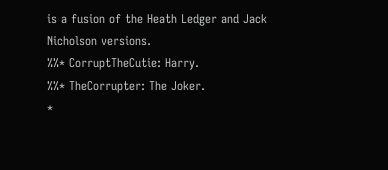is a fusion of the Heath Ledger and Jack Nicholson versions.
%%* CorruptTheCutie: Harry.
%%* TheCorrupter: The Joker.
*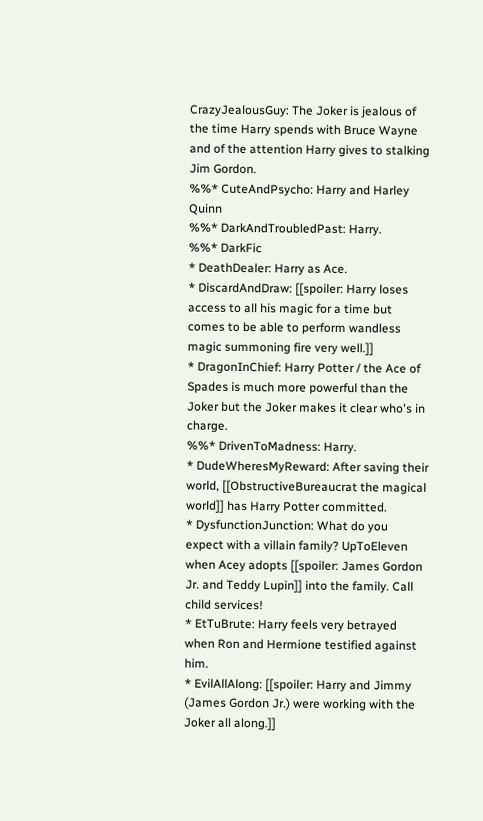CrazyJealousGuy: The Joker is jealous of the time Harry spends with Bruce Wayne and of the attention Harry gives to stalking Jim Gordon.
%%* CuteAndPsycho: Harry and Harley Quinn
%%* DarkAndTroubledPast: Harry.
%%* DarkFic
* DeathDealer: Harry as Ace.
* DiscardAndDraw: [[spoiler: Harry loses access to all his magic for a time but comes to be able to perform wandless magic summoning fire very well.]]
* DragonInChief: Harry Potter / the Ace of Spades is much more powerful than the Joker but the Joker makes it clear who's in charge.
%%* DrivenToMadness: Harry.
* DudeWheresMyReward: After saving their world, [[ObstructiveBureaucrat the magical world]] has Harry Potter committed.
* DysfunctionJunction: What do you expect with a villain family? UpToEleven when Acey adopts [[spoiler: James Gordon Jr. and Teddy Lupin]] into the family. Call child services!
* EtTuBrute: Harry feels very betrayed when Ron and Hermione testified against him.
* EvilAllAlong: [[spoiler: Harry and Jimmy (James Gordon Jr.) were working with the Joker all along.]]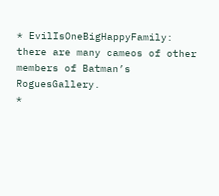* EvilIsOneBigHappyFamily: there are many cameos of other members of Batman’s RoguesGallery.
*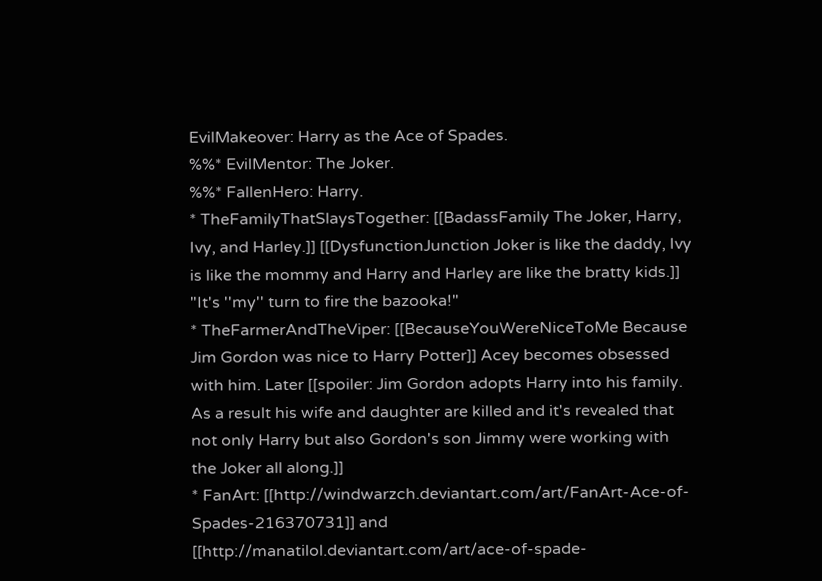EvilMakeover: Harry as the Ace of Spades.
%%* EvilMentor: The Joker.
%%* FallenHero: Harry.
* TheFamilyThatSlaysTogether: [[BadassFamily The Joker, Harry, Ivy, and Harley.]] [[DysfunctionJunction Joker is like the daddy, Ivy is like the mommy and Harry and Harley are like the bratty kids.]] "It's ''my'' turn to fire the bazooka!"
* TheFarmerAndTheViper: [[BecauseYouWereNiceToMe Because Jim Gordon was nice to Harry Potter]] Acey becomes obsessed with him. Later [[spoiler: Jim Gordon adopts Harry into his family. As a result his wife and daughter are killed and it's revealed that not only Harry but also Gordon's son Jimmy were working with the Joker all along.]]
* FanArt: [[http://windwarzch.deviantart.com/art/FanArt-Ace-of-Spades-216370731]] and [[http://manatilol.deviantart.com/art/ace-of-spade-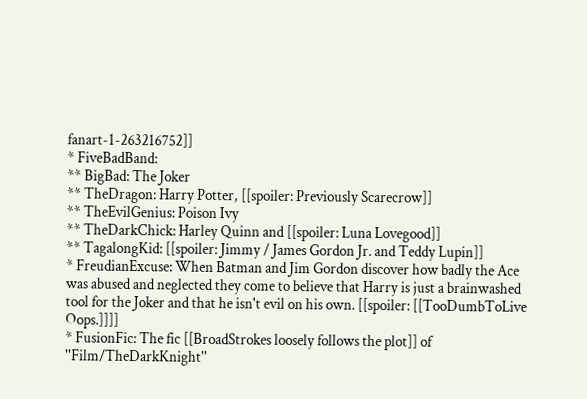fanart-1-263216752]]
* FiveBadBand:
** BigBad: The Joker
** TheDragon: Harry Potter, [[spoiler: Previously Scarecrow]]
** TheEvilGenius: Poison Ivy
** TheDarkChick: Harley Quinn and [[spoiler: Luna Lovegood]]
** TagalongKid: [[spoiler: Jimmy / James Gordon Jr. and Teddy Lupin]]
* FreudianExcuse: When Batman and Jim Gordon discover how badly the Ace was abused and neglected they come to believe that Harry is just a brainwashed tool for the Joker and that he isn't evil on his own. [[spoiler: [[TooDumbToLive Oops.]]]]
* FusionFic: The fic [[BroadStrokes loosely follows the plot]] of ''Film/TheDarkKnight''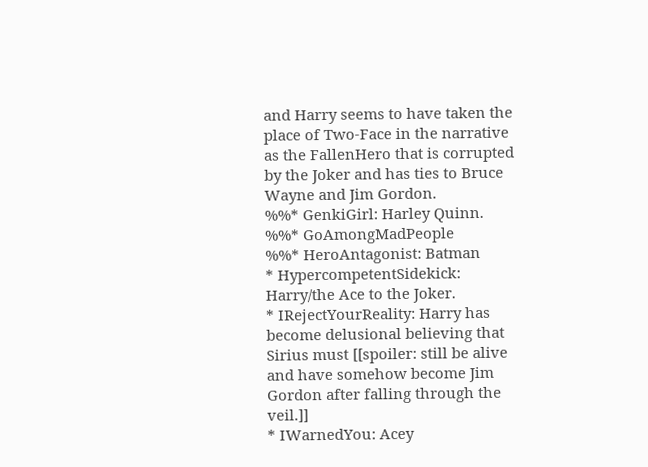and Harry seems to have taken the place of Two-Face in the narrative as the FallenHero that is corrupted by the Joker and has ties to Bruce Wayne and Jim Gordon.
%%* GenkiGirl: Harley Quinn.
%%* GoAmongMadPeople
%%* HeroAntagonist: Batman
* HypercompetentSidekick: Harry/the Ace to the Joker.
* IRejectYourReality: Harry has become delusional believing that Sirius must [[spoiler: still be alive and have somehow become Jim Gordon after falling through the veil.]]
* IWarnedYou: Acey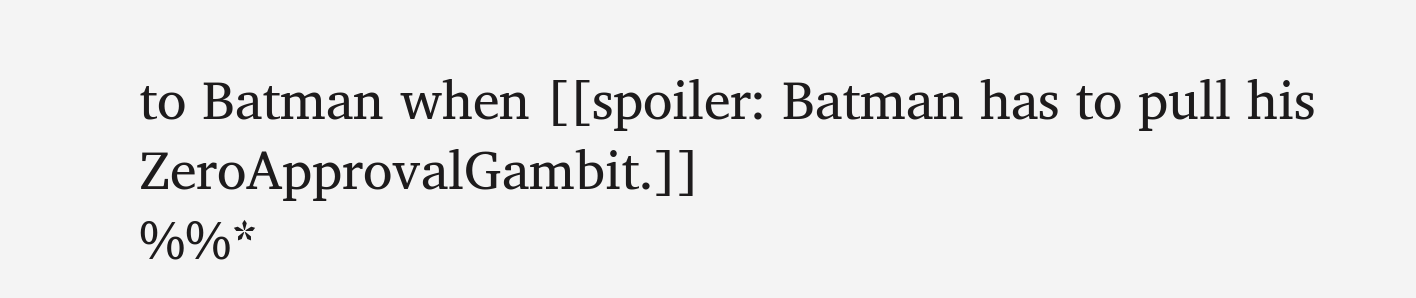to Batman when [[spoiler: Batman has to pull his ZeroApprovalGambit.]]
%%*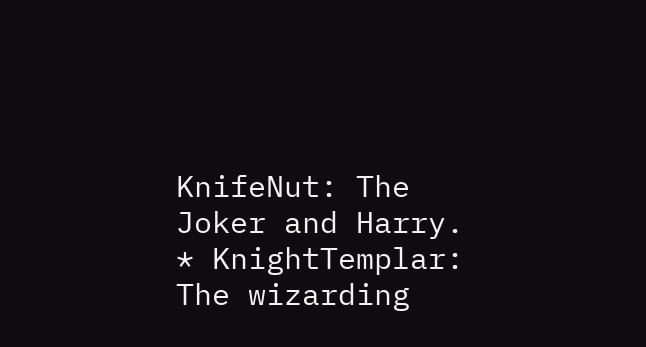KnifeNut: The Joker and Harry.
* KnightTemplar: The wizarding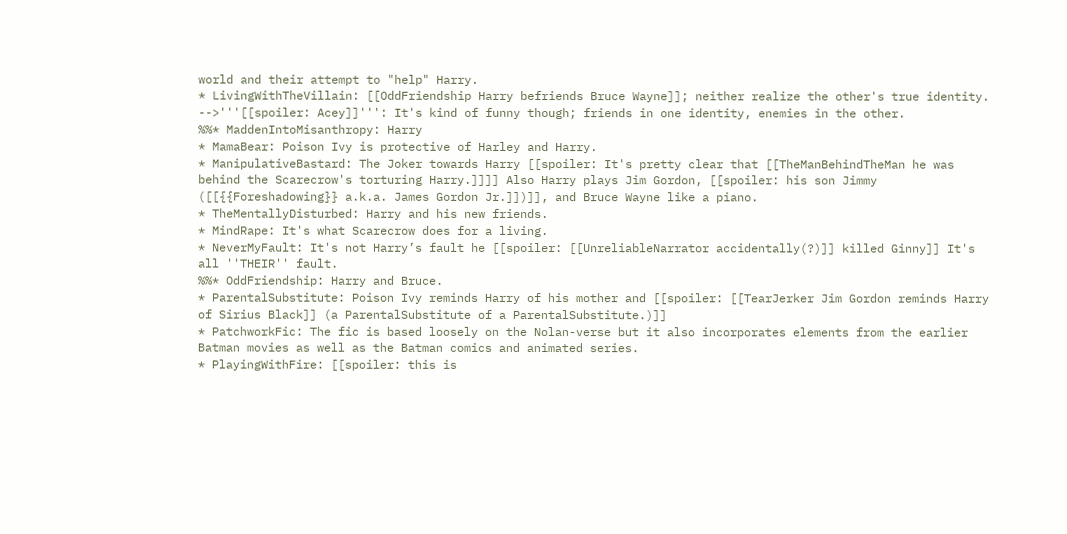world and their attempt to "help" Harry.
* LivingWithTheVillain: [[OddFriendship Harry befriends Bruce Wayne]]; neither realize the other's true identity.
-->'''[[spoiler: Acey]]''': It's kind of funny though; friends in one identity, enemies in the other.
%%* MaddenIntoMisanthropy: Harry
* MamaBear: Poison Ivy is protective of Harley and Harry.
* ManipulativeBastard: The Joker towards Harry [[spoiler: It's pretty clear that [[TheManBehindTheMan he was behind the Scarecrow's torturing Harry.]]]] Also Harry plays Jim Gordon, [[spoiler: his son Jimmy ([[{{Foreshadowing}} a.k.a. James Gordon Jr.]])]], and Bruce Wayne like a piano.
* TheMentallyDisturbed: Harry and his new friends.
* MindRape: It's what Scarecrow does for a living.
* NeverMyFault: It's not Harry’s fault he [[spoiler: [[UnreliableNarrator accidentally(?)]] killed Ginny]] It's all ''THEIR'' fault.
%%* OddFriendship: Harry and Bruce.
* ParentalSubstitute: Poison Ivy reminds Harry of his mother and [[spoiler: [[TearJerker Jim Gordon reminds Harry of Sirius Black]] (a ParentalSubstitute of a ParentalSubstitute.)]]
* PatchworkFic: The fic is based loosely on the Nolan-verse but it also incorporates elements from the earlier Batman movies as well as the Batman comics and animated series.
* PlayingWithFire: [[spoiler: this is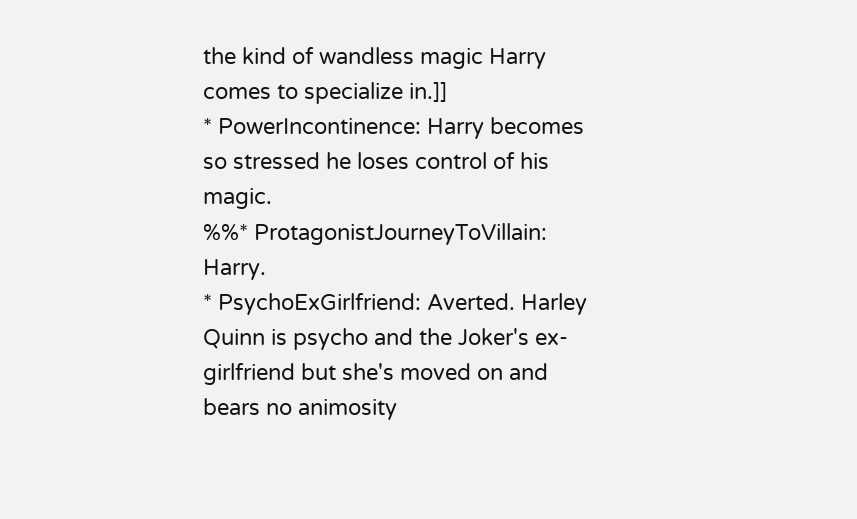the kind of wandless magic Harry comes to specialize in.]]
* PowerIncontinence: Harry becomes so stressed he loses control of his magic.
%%* ProtagonistJourneyToVillain: Harry.
* PsychoExGirlfriend: Averted. Harley Quinn is psycho and the Joker's ex-girlfriend but she's moved on and bears no animosity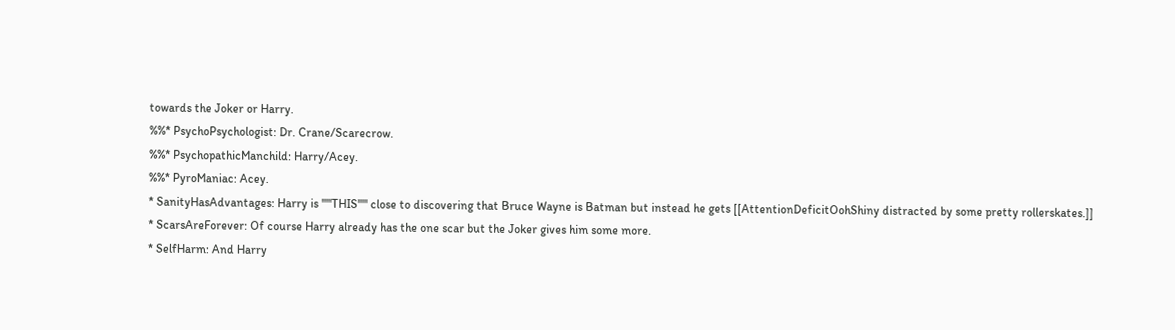towards the Joker or Harry.
%%* PsychoPsychologist: Dr. Crane/Scarecrow.
%%* PsychopathicManchild: Harry/Acey.
%%* PyroManiac: Acey.
* SanityHasAdvantages: Harry is '''''THIS''''' close to discovering that Bruce Wayne is Batman but instead he gets [[AttentionDeficitOohShiny distracted by some pretty rollerskates.]]
* ScarsAreForever: Of course Harry already has the one scar but the Joker gives him some more.
* SelfHarm: And Harry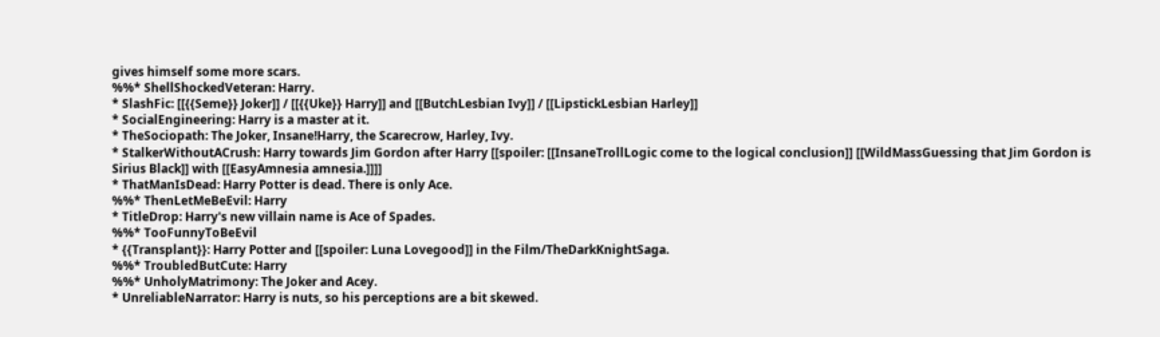gives himself some more scars.
%%* ShellShockedVeteran: Harry.
* SlashFic: [[{{Seme}} Joker]] / [[{{Uke}} Harry]] and [[ButchLesbian Ivy]] / [[LipstickLesbian Harley]]
* SocialEngineering: Harry is a master at it.
* TheSociopath: The Joker, Insane!Harry, the Scarecrow, Harley, Ivy.
* StalkerWithoutACrush: Harry towards Jim Gordon after Harry [[spoiler: [[InsaneTrollLogic come to the logical conclusion]] [[WildMassGuessing that Jim Gordon is Sirius Black]] with [[EasyAmnesia amnesia.]]]]
* ThatManIsDead: Harry Potter is dead. There is only Ace.
%%* ThenLetMeBeEvil: Harry
* TitleDrop: Harry's new villain name is Ace of Spades.
%%* TooFunnyToBeEvil
* {{Transplant}}: Harry Potter and [[spoiler: Luna Lovegood]] in the Film/TheDarkKnightSaga.
%%* TroubledButCute: Harry
%%* UnholyMatrimony: The Joker and Acey.
* UnreliableNarrator: Harry is nuts, so his perceptions are a bit skewed.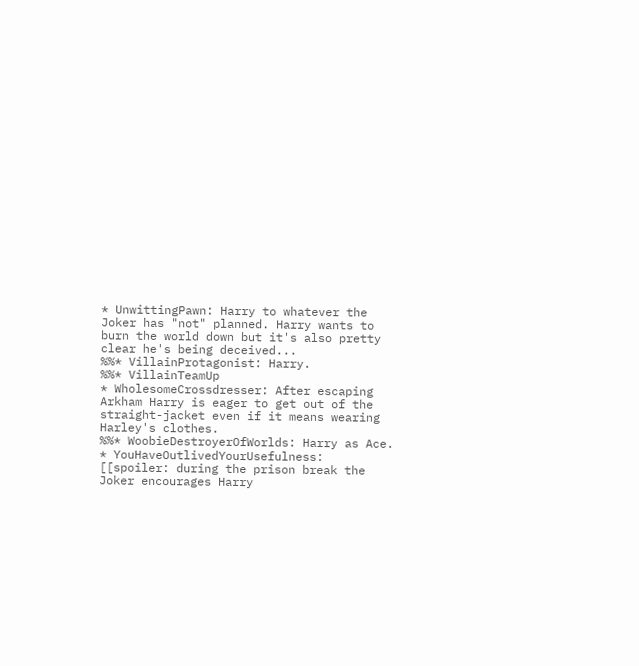* UnwittingPawn: Harry to whatever the Joker has "not" planned. Harry wants to burn the world down but it's also pretty clear he's being deceived...
%%* VillainProtagonist: Harry.
%%* VillainTeamUp
* WholesomeCrossdresser: After escaping Arkham Harry is eager to get out of the straight-jacket even if it means wearing Harley's clothes.
%%* WoobieDestroyerOfWorlds: Harry as Ace.
* YouHaveOutlivedYourUsefulness: [[spoiler: during the prison break the Joker encourages Harry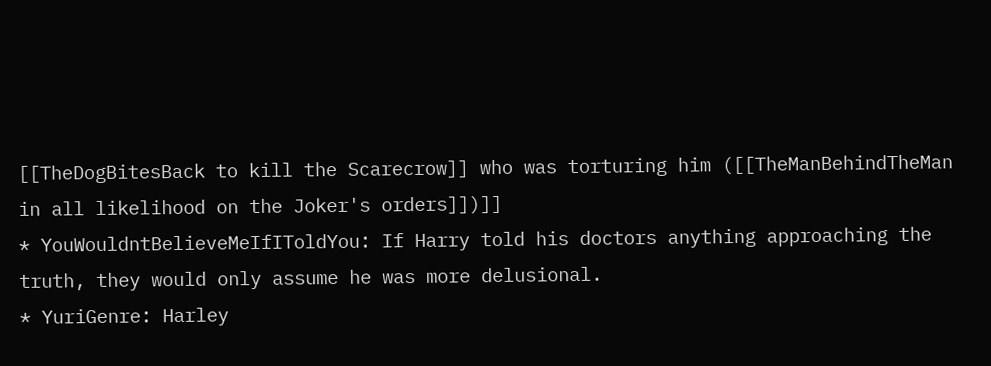[[TheDogBitesBack to kill the Scarecrow]] who was torturing him ([[TheManBehindTheMan in all likelihood on the Joker's orders]])]]
* YouWouldntBelieveMeIfIToldYou: If Harry told his doctors anything approaching the truth, they would only assume he was more delusional.
* YuriGenre: Harley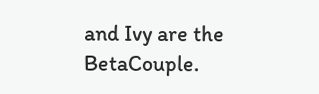and Ivy are the BetaCouple.